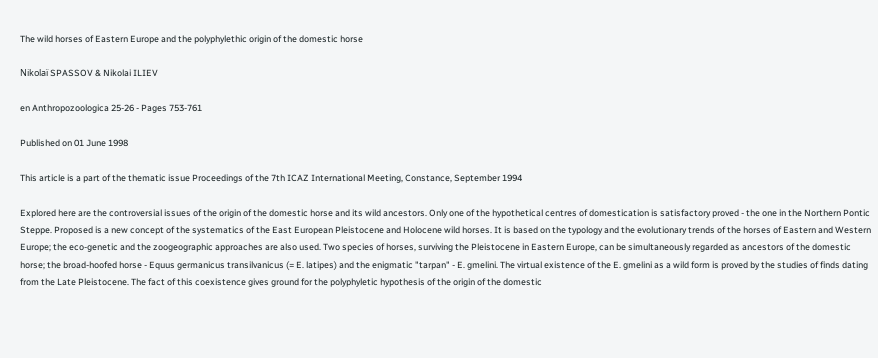The wild horses of Eastern Europe and the polyphylethic origin of the domestic horse

Nikolaï SPASSOV & Nikolai ILIEV

en Anthropozoologica 25-26 - Pages 753-761

Published on 01 June 1998

This article is a part of the thematic issue Proceedings of the 7th ICAZ International Meeting, Constance, September 1994

Explored here are the controversial issues of the origin of the domestic horse and its wild ancestors. Only one of the hypothetical centres of domestication is satisfactory proved - the one in the Northern Pontic Steppe. Proposed is a new concept of the systematics of the East European Pleistocene and Holocene wild horses. It is based on the typology and the evolutionary trends of the horses of Eastern and Western Europe; the eco-genetic and the zoogeographic approaches are also used. Two species of horses, surviving the Pleistocene in Eastern Europe, can be simultaneously regarded as ancestors of the domestic horse; the broad-hoofed horse - Equus germanicus transilvanicus (= E. latipes) and the enigmatic "tarpan" - E. gmelini. The virtual existence of the E. gmelini as a wild form is proved by the studies of finds dating from the Late Pleistocene. The fact of this coexistence gives ground for the polyphyletic hypothesis of the origin of the domestic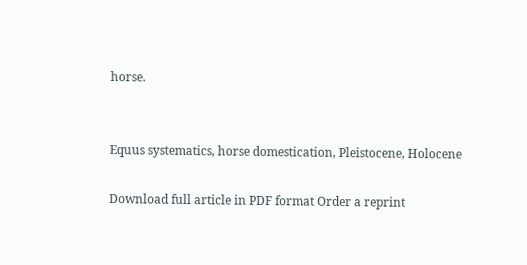horse.


Equus systematics, horse domestication, Pleistocene, Holocene

Download full article in PDF format Order a reprint